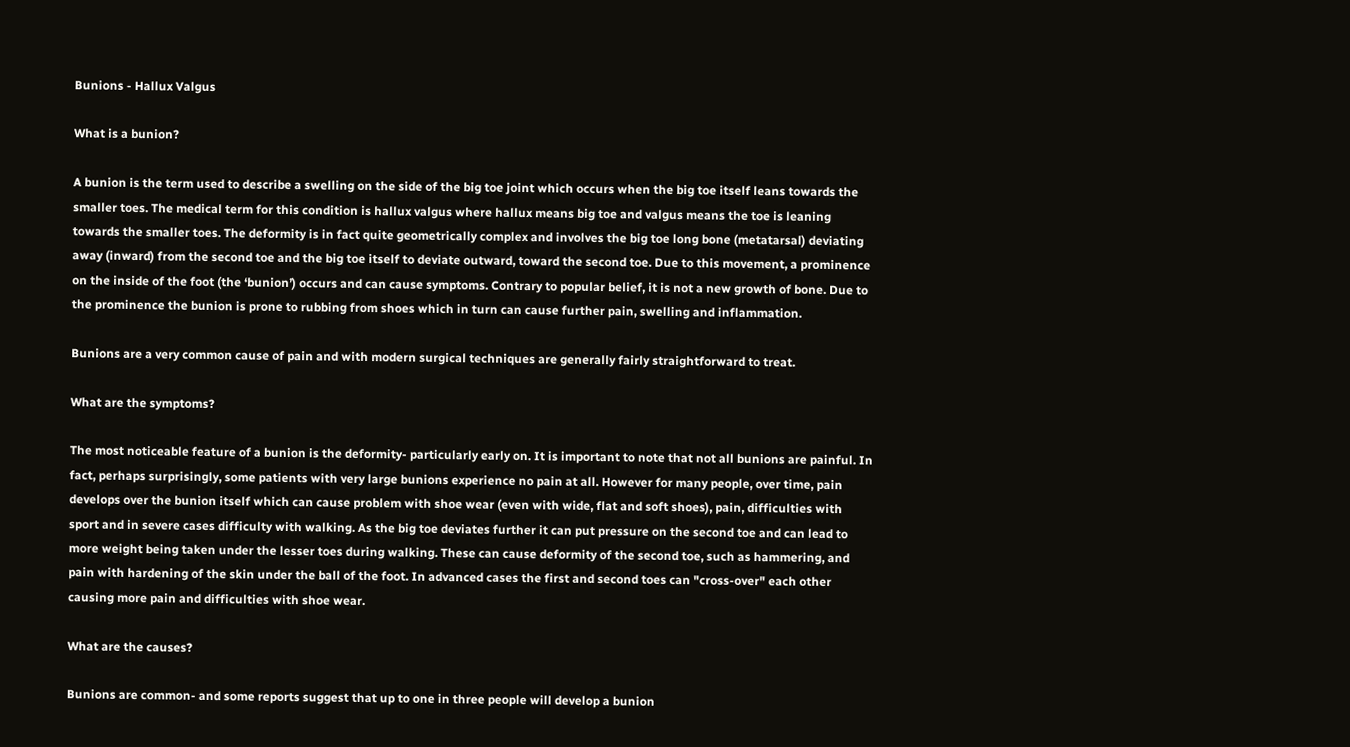Bunions - Hallux Valgus

What is a bunion?

A bunion is the term used to describe a swelling on the side of the big toe joint which occurs when the big toe itself leans towards the smaller toes. The medical term for this condition is hallux valgus where hallux means big toe and valgus means the toe is leaning towards the smaller toes. The deformity is in fact quite geometrically complex and involves the big toe long bone (metatarsal) deviating away (inward) from the second toe and the big toe itself to deviate outward, toward the second toe. Due to this movement, a prominence on the inside of the foot (the ‘bunion’) occurs and can cause symptoms. Contrary to popular belief, it is not a new growth of bone. Due to the prominence the bunion is prone to rubbing from shoes which in turn can cause further pain, swelling and inflammation.

Bunions are a very common cause of pain and with modern surgical techniques are generally fairly straightforward to treat.

What are the symptoms?

The most noticeable feature of a bunion is the deformity- particularly early on. It is important to note that not all bunions are painful. In fact, perhaps surprisingly, some patients with very large bunions experience no pain at all. However for many people, over time, pain develops over the bunion itself which can cause problem with shoe wear (even with wide, flat and soft shoes), pain, difficulties with sport and in severe cases difficulty with walking. As the big toe deviates further it can put pressure on the second toe and can lead to more weight being taken under the lesser toes during walking. These can cause deformity of the second toe, such as hammering, and pain with hardening of the skin under the ball of the foot. In advanced cases the first and second toes can "cross-over" each other causing more pain and difficulties with shoe wear.

What are the causes?

Bunions are common- and some reports suggest that up to one in three people will develop a bunion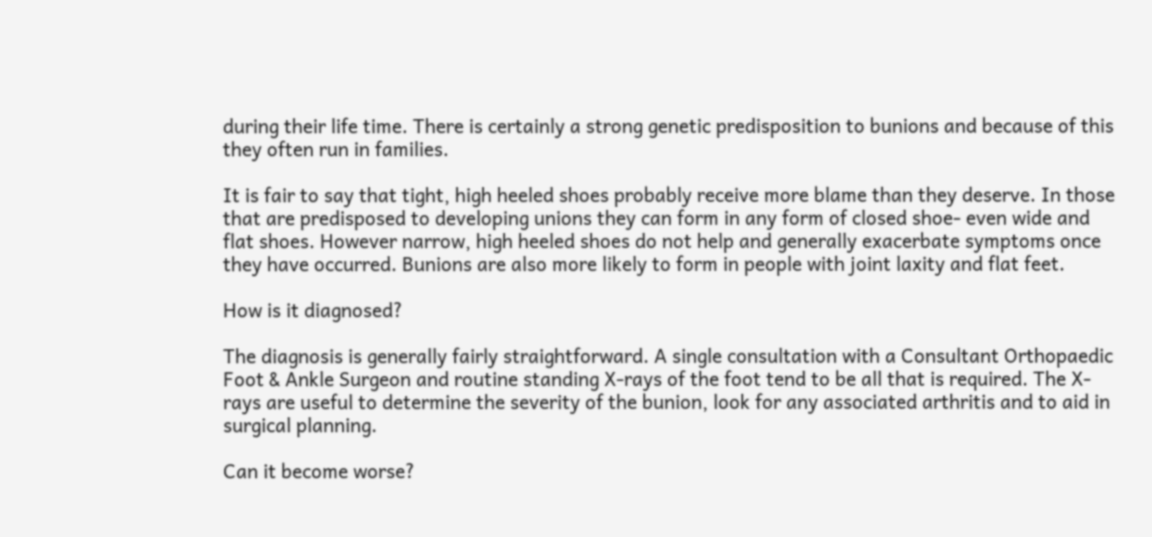during their life time. There is certainly a strong genetic predisposition to bunions and because of this they often run in families.

It is fair to say that tight, high heeled shoes probably receive more blame than they deserve. In those that are predisposed to developing unions they can form in any form of closed shoe- even wide and flat shoes. However narrow, high heeled shoes do not help and generally exacerbate symptoms once they have occurred. Bunions are also more likely to form in people with joint laxity and flat feet.

How is it diagnosed?

The diagnosis is generally fairly straightforward. A single consultation with a Consultant Orthopaedic Foot & Ankle Surgeon and routine standing X-rays of the foot tend to be all that is required. The X-rays are useful to determine the severity of the bunion, look for any associated arthritis and to aid in surgical planning.

Can it become worse?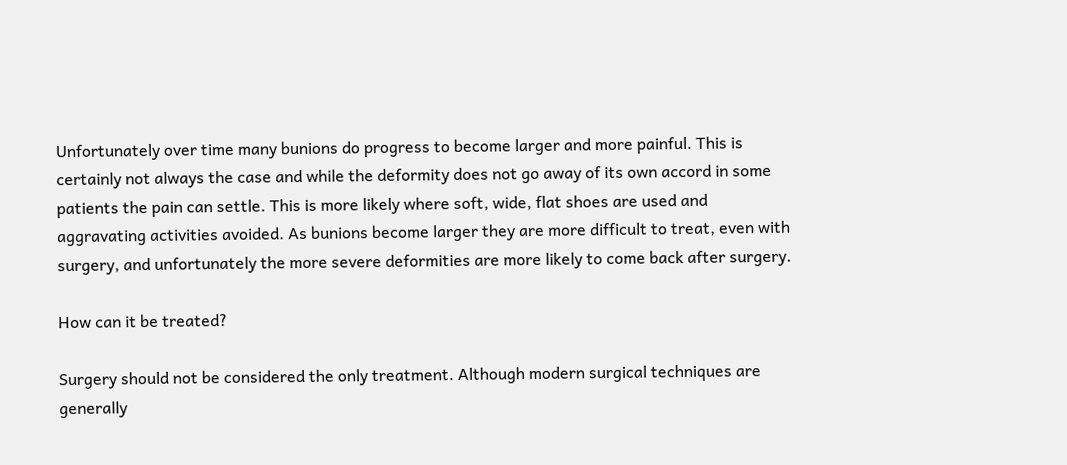Unfortunately over time many bunions do progress to become larger and more painful. This is certainly not always the case and while the deformity does not go away of its own accord in some patients the pain can settle. This is more likely where soft, wide, flat shoes are used and aggravating activities avoided. As bunions become larger they are more difficult to treat, even with surgery, and unfortunately the more severe deformities are more likely to come back after surgery.

How can it be treated?

Surgery should not be considered the only treatment. Although modern surgical techniques are generally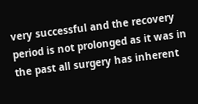very successful and the recovery period is not prolonged as it was in the past all surgery has inherent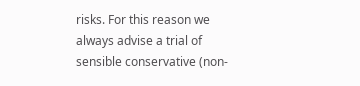risks. For this reason we always advise a trial of sensible conservative (non-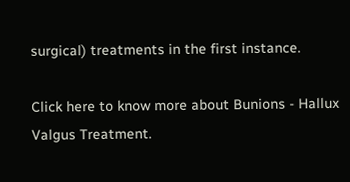surgical) treatments in the first instance.

Click here to know more about Bunions - Hallux Valgus Treatment.